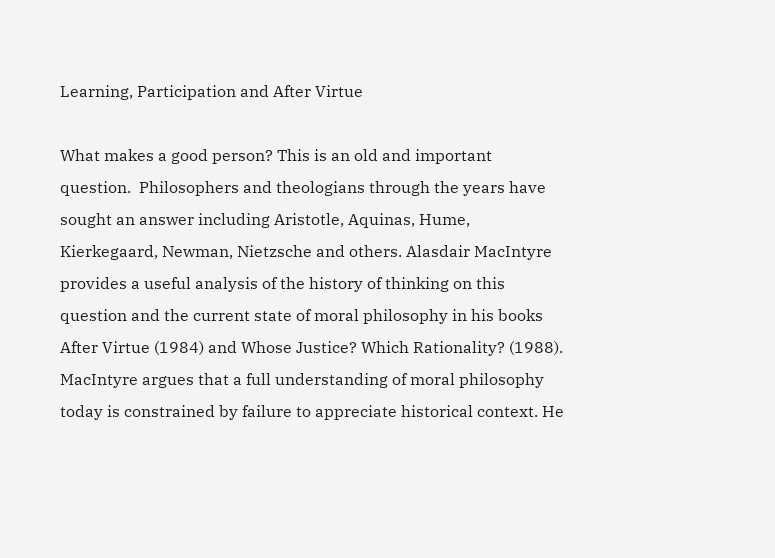Learning, Participation and After Virtue

What makes a good person? This is an old and important question.  Philosophers and theologians through the years have sought an answer including Aristotle, Aquinas, Hume, Kierkegaard, Newman, Nietzsche and others. Alasdair MacIntyre provides a useful analysis of the history of thinking on this question and the current state of moral philosophy in his books After Virtue (1984) and Whose Justice? Which Rationality? (1988). MacIntyre argues that a full understanding of moral philosophy today is constrained by failure to appreciate historical context. He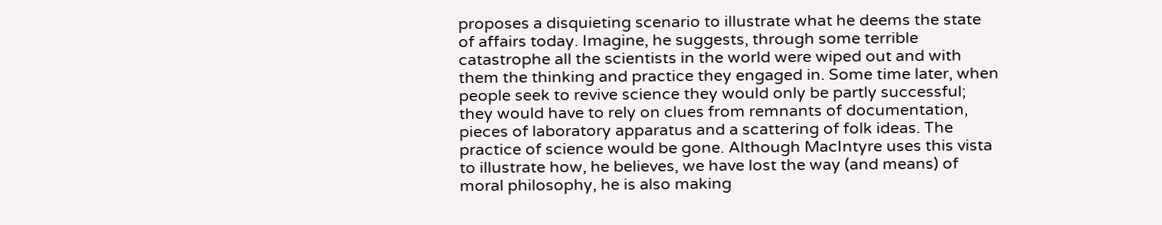proposes a disquieting scenario to illustrate what he deems the state of affairs today. Imagine, he suggests, through some terrible catastrophe all the scientists in the world were wiped out and with them the thinking and practice they engaged in. Some time later, when people seek to revive science they would only be partly successful; they would have to rely on clues from remnants of documentation, pieces of laboratory apparatus and a scattering of folk ideas. The practice of science would be gone. Although MacIntyre uses this vista to illustrate how, he believes, we have lost the way (and means) of moral philosophy, he is also making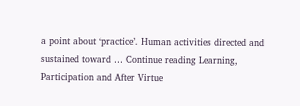a point about ‘practice’. Human activities directed and sustained toward … Continue reading Learning, Participation and After Virtue